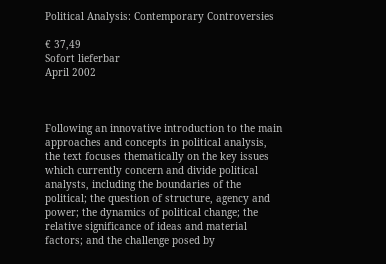Political Analysis: Contemporary Controversies

€ 37,49
Sofort lieferbar
April 2002



Following an innovative introduction to the main approaches and concepts in political analysis, the text focuses thematically on the key issues which currently concern and divide political analysts, including the boundaries of the political; the question of structure, agency and power; the dynamics of political change; the relative significance of ideas and material factors; and the challenge posed by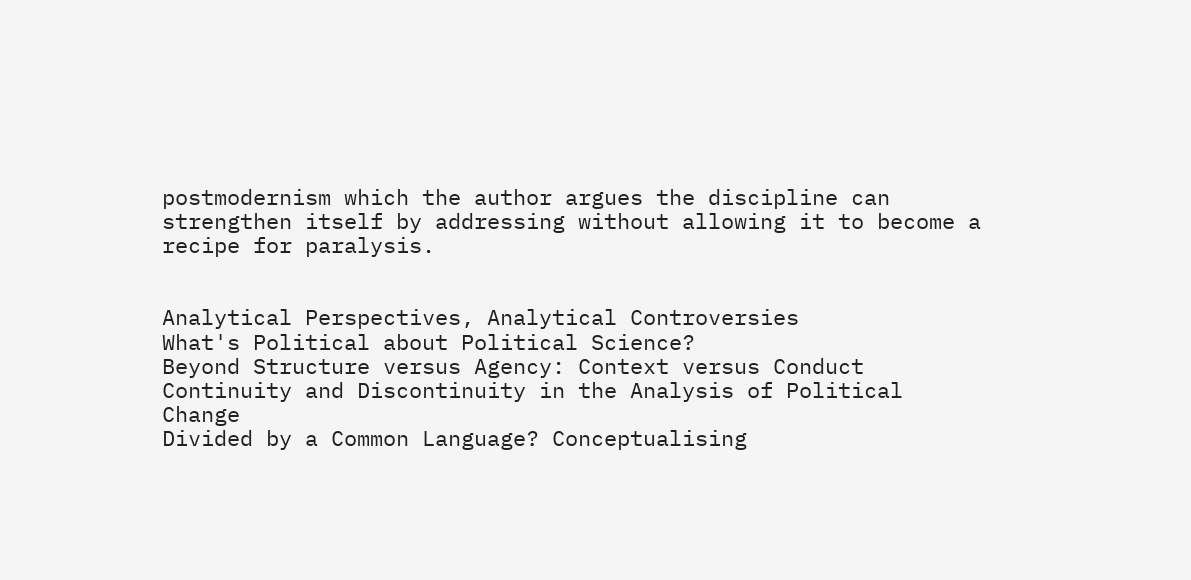postmodernism which the author argues the discipline can strengthen itself by addressing without allowing it to become a recipe for paralysis.


Analytical Perspectives, Analytical Controversies
What's Political about Political Science?
Beyond Structure versus Agency: Context versus Conduct
Continuity and Discontinuity in the Analysis of Political Change
Divided by a Common Language? Conceptualising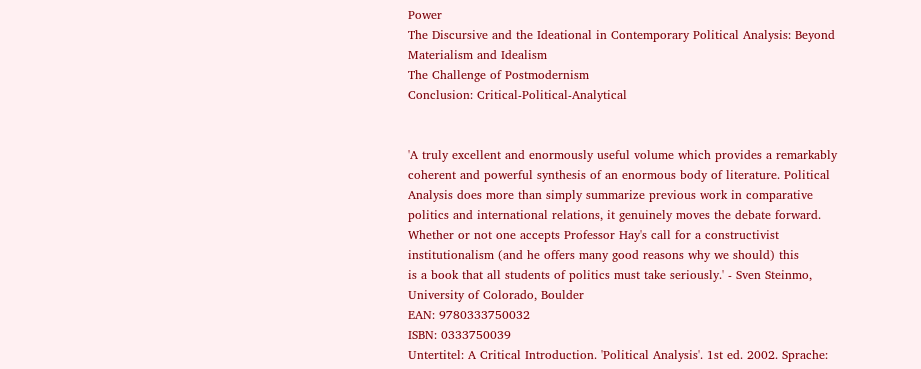Power
The Discursive and the Ideational in Contemporary Political Analysis: Beyond Materialism and Idealism
The Challenge of Postmodernism
Conclusion: Critical-Political-Analytical


'A truly excellent and enormously useful volume which provides a remarkably coherent and powerful synthesis of an enormous body of literature. Political Analysis does more than simply summarize previous work in comparative politics and international relations, it genuinely moves the debate forward.
Whether or not one accepts Professor Hay's call for a constructivist
institutionalism (and he offers many good reasons why we should) this
is a book that all students of politics must take seriously.' - Sven Steinmo,
University of Colorado, Boulder
EAN: 9780333750032
ISBN: 0333750039
Untertitel: A Critical Introduction. 'Political Analysis'. 1st ed. 2002. Sprache: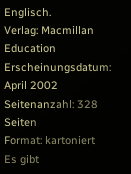Englisch.
Verlag: Macmillan Education
Erscheinungsdatum: April 2002
Seitenanzahl: 328 Seiten
Format: kartoniert
Es gibt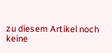zu diesem Artikel noch keine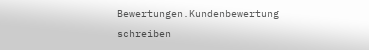Bewertungen.Kundenbewertung schreiben